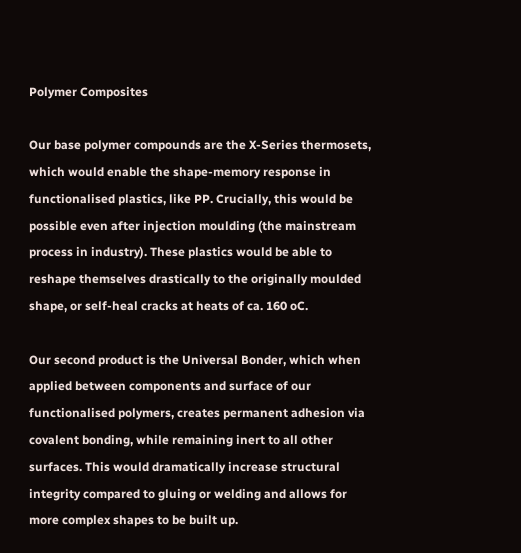Polymer Composites

Our base polymer compounds are the X-Series thermosets, which would enable the shape-memory response in functionalised plastics, like PP. Crucially, this would be possible even after injection moulding (the mainstream process in industry). These plastics would be able to reshape themselves drastically to the originally moulded shape, or self-heal cracks at heats of ca. 160 oC.

Our second product is the Universal Bonder, which when applied between components and surface of our functionalised polymers, creates permanent adhesion via covalent bonding, while remaining inert to all other surfaces. This would dramatically increase structural integrity compared to gluing or welding and allows for more complex shapes to be built up.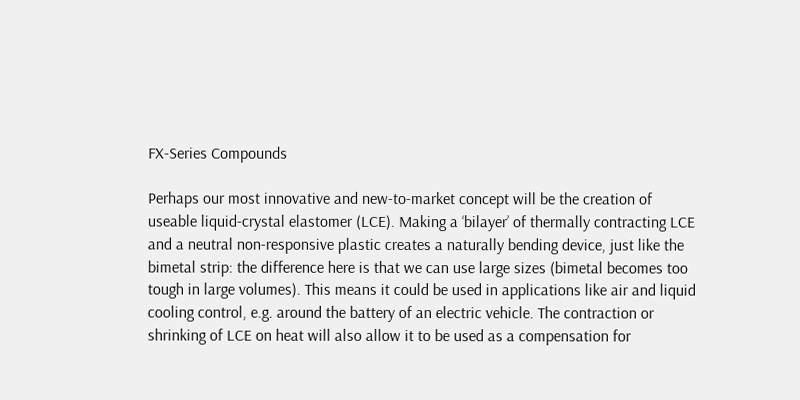FX-Series Compounds

Perhaps our most innovative and new-to-market concept will be the creation of useable liquid-crystal elastomer (LCE). Making a ‘bilayer’ of thermally contracting LCE and a neutral non-responsive plastic creates a naturally bending device, just like the bimetal strip: the difference here is that we can use large sizes (bimetal becomes too tough in large volumes). This means it could be used in applications like air and liquid cooling control, e.g. around the battery of an electric vehicle. The contraction or shrinking of LCE on heat will also allow it to be used as a compensation for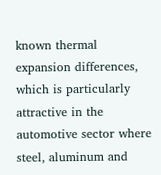known thermal expansion differences, which is particularly attractive in the automotive sector where steel, aluminum and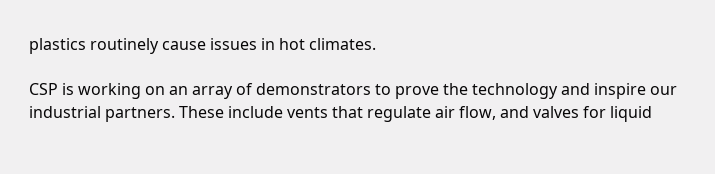plastics routinely cause issues in hot climates.

CSP is working on an array of demonstrators to prove the technology and inspire our industrial partners. These include vents that regulate air flow, and valves for liquid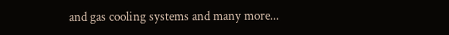and gas cooling systems and many more...